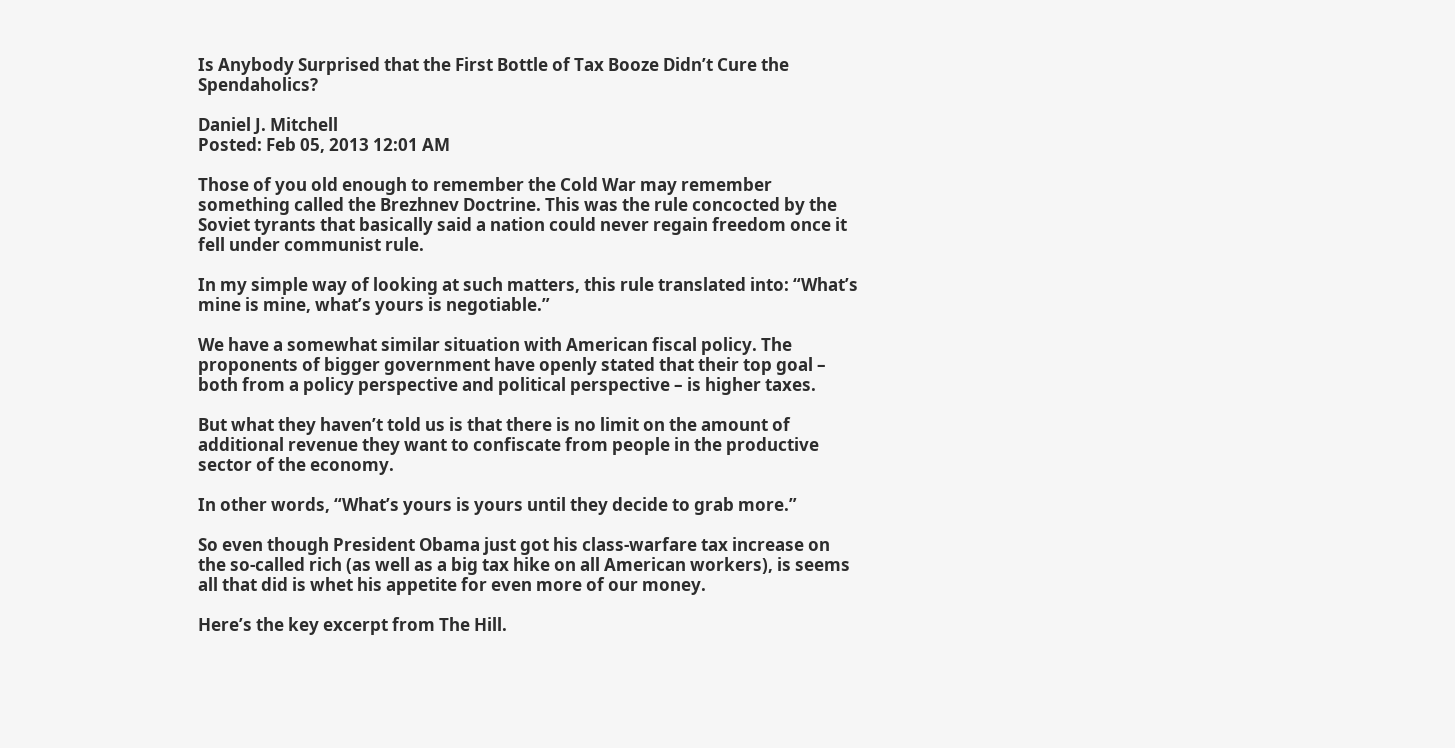Is Anybody Surprised that the First Bottle of Tax Booze Didn’t Cure the Spendaholics?

Daniel J. Mitchell
Posted: Feb 05, 2013 12:01 AM

Those of you old enough to remember the Cold War may remember something called the Brezhnev Doctrine. This was the rule concocted by the Soviet tyrants that basically said a nation could never regain freedom once it fell under communist rule.

In my simple way of looking at such matters, this rule translated into: “What’s mine is mine, what’s yours is negotiable.”

We have a somewhat similar situation with American fiscal policy. The proponents of bigger government have openly stated that their top goal – both from a policy perspective and political perspective – is higher taxes.

But what they haven’t told us is that there is no limit on the amount of additional revenue they want to confiscate from people in the productive sector of the economy.

In other words, “What’s yours is yours until they decide to grab more.”

So even though President Obama just got his class-warfare tax increase on the so-called rich (as well as a big tax hike on all American workers), is seems all that did is whet his appetite for even more of our money.

Here’s the key excerpt from The Hill.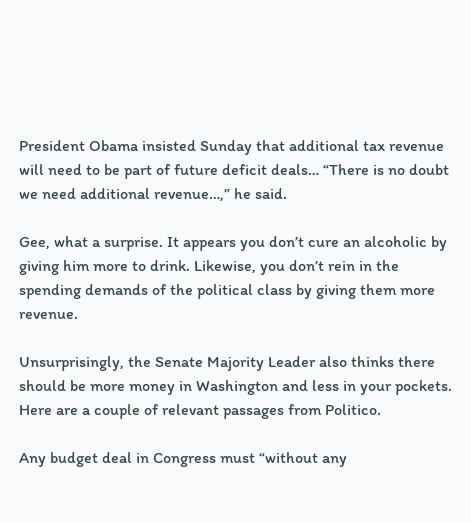President Obama insisted Sunday that additional tax revenue will need to be part of future deficit deals… “There is no doubt we need additional revenue…,” he said.

Gee, what a surprise. It appears you don’t cure an alcoholic by giving him more to drink. Likewise, you don’t rein in the spending demands of the political class by giving them more revenue.

Unsurprisingly, the Senate Majority Leader also thinks there should be more money in Washington and less in your pockets. Here are a couple of relevant passages from Politico.

Any budget deal in Congress must “without any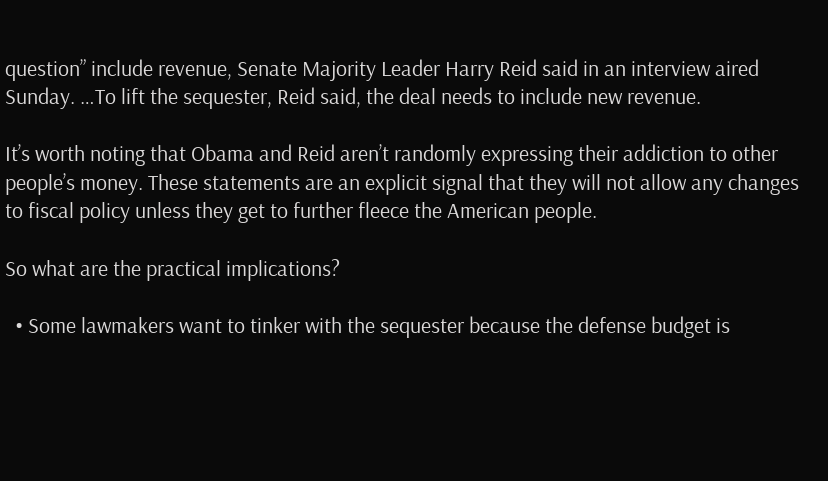question” include revenue, Senate Majority Leader Harry Reid said in an interview aired Sunday. …To lift the sequester, Reid said, the deal needs to include new revenue.

It’s worth noting that Obama and Reid aren’t randomly expressing their addiction to other people’s money. These statements are an explicit signal that they will not allow any changes to fiscal policy unless they get to further fleece the American people.

So what are the practical implications?

  • Some lawmakers want to tinker with the sequester because the defense budget is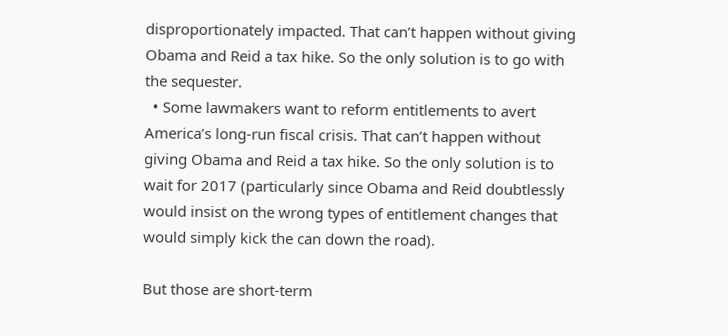disproportionately impacted. That can’t happen without giving Obama and Reid a tax hike. So the only solution is to go with the sequester.
  • Some lawmakers want to reform entitlements to avert America’s long-run fiscal crisis. That can’t happen without giving Obama and Reid a tax hike. So the only solution is to wait for 2017 (particularly since Obama and Reid doubtlessly would insist on the wrong types of entitlement changes that would simply kick the can down the road).

But those are short-term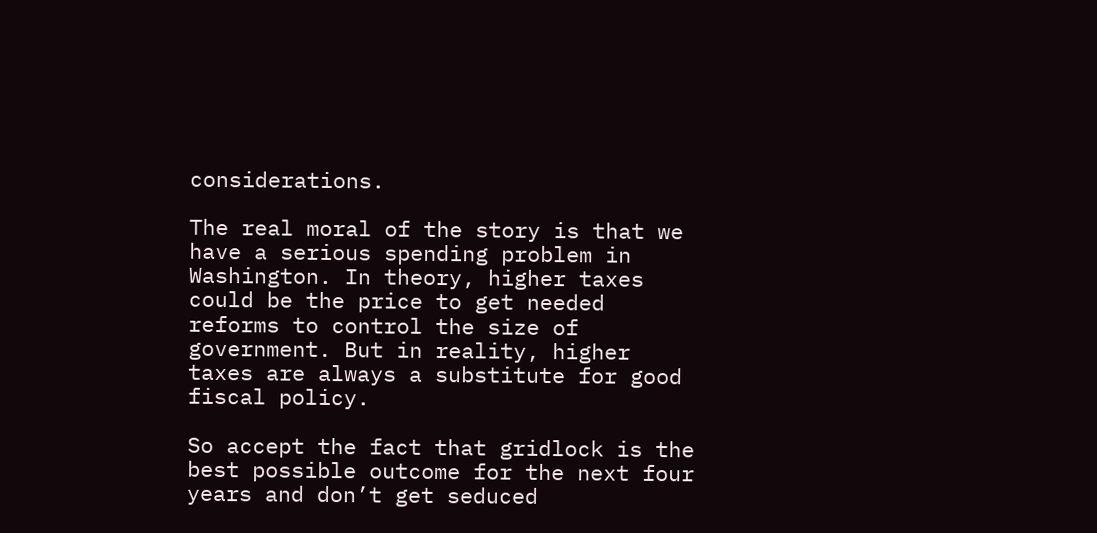considerations.

The real moral of the story is that we have a serious spending problem in Washington. In theory, higher taxes could be the price to get needed reforms to control the size of government. But in reality, higher taxes are always a substitute for good fiscal policy.

So accept the fact that gridlock is the best possible outcome for the next four years and don’t get seduced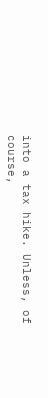into a tax hike. Unless, of course,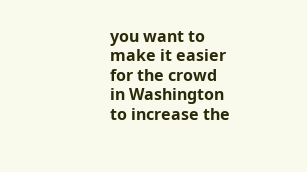you want to make it easier for the crowd in Washington to increase the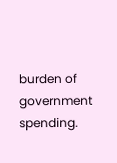burden of government spending.